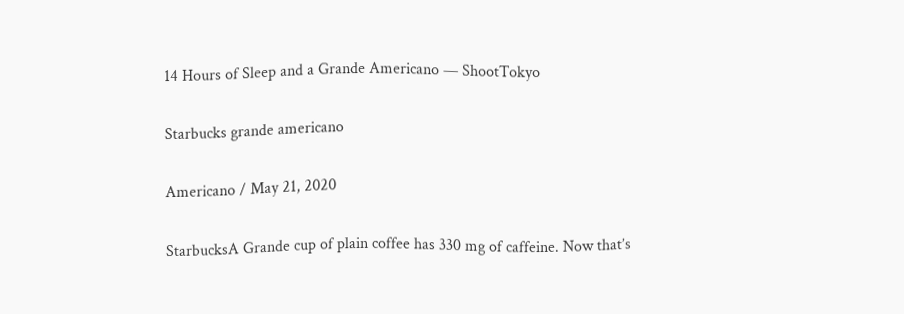14 Hours of Sleep and a Grande Americano — ShootTokyo

Starbucks grande americano

Americano / May 21, 2020

StarbucksA Grande cup of plain coffee has 330 mg of caffeine. Now that’s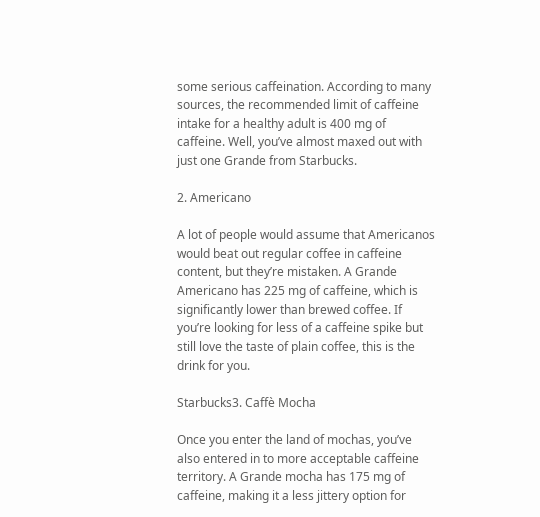some serious caffeination. According to many sources, the recommended limit of caffeine intake for a healthy adult is 400 mg of caffeine. Well, you’ve almost maxed out with just one Grande from Starbucks.

2. Americano

A lot of people would assume that Americanos would beat out regular coffee in caffeine content, but they’re mistaken. A Grande Americano has 225 mg of caffeine, which is significantly lower than brewed coffee. If you’re looking for less of a caffeine spike but still love the taste of plain coffee, this is the drink for you.

Starbucks3. Caffè Mocha

Once you enter the land of mochas, you’ve also entered in to more acceptable caffeine territory. A Grande mocha has 175 mg of caffeine, making it a less jittery option for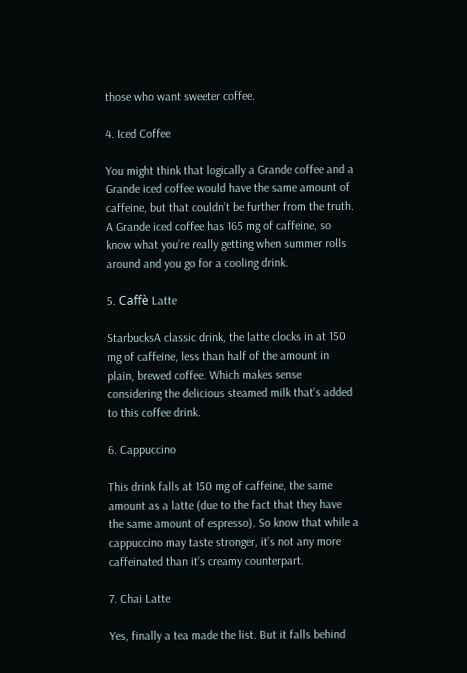those who want sweeter coffee.

4. Iced Coffee

You might think that logically a Grande coffee and a Grande iced coffee would have the same amount of caffeine, but that couldn’t be further from the truth. A Grande iced coffee has 165 mg of caffeine, so know what you’re really getting when summer rolls around and you go for a cooling drink.

5. Caffè Latte

StarbucksA classic drink, the latte clocks in at 150 mg of caffeine, less than half of the amount in plain, brewed coffee. Which makes sense considering the delicious steamed milk that’s added to this coffee drink.

6. Cappuccino

This drink falls at 150 mg of caffeine, the same amount as a latte (due to the fact that they have the same amount of espresso). So know that while a cappuccino may taste stronger, it’s not any more caffeinated than it’s creamy counterpart.

7. Chai Latte

Yes, finally a tea made the list. But it falls behind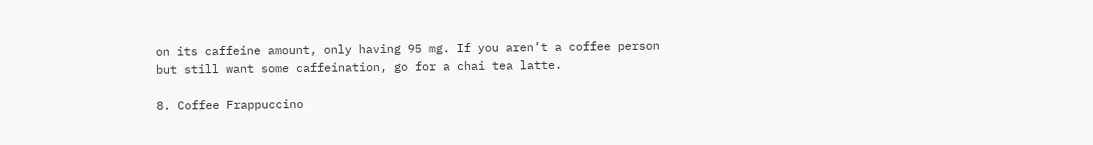on its caffeine amount, only having 95 mg. If you aren’t a coffee person but still want some caffeination, go for a chai tea latte.

8. Coffee Frappuccino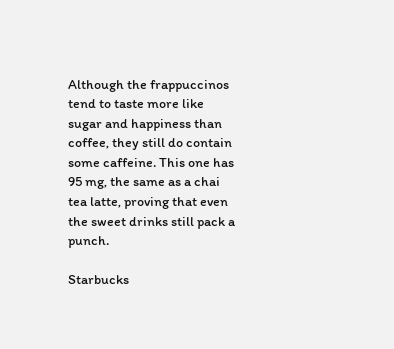Although the frappuccinos tend to taste more like sugar and happiness than coffee, they still do contain some caffeine. This one has 95 mg, the same as a chai tea latte, proving that even the sweet drinks still pack a punch.

Starbucks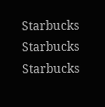Starbucks Starbucks Starbucks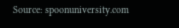Source: spoonuniversity.com